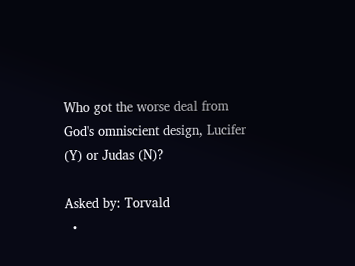Who got the worse deal from God's omniscient design, Lucifer (Y) or Judas (N)?

Asked by: Torvald
  •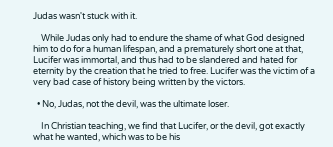Judas wasn't stuck with it.

    While Judas only had to endure the shame of what God designed him to do for a human lifespan, and a prematurely short one at that, Lucifer was immortal, and thus had to be slandered and hated for eternity by the creation that he tried to free. Lucifer was the victim of a very bad case of history being written by the victors.

  • No, Judas, not the devil, was the ultimate loser.

    In Christian teaching, we find that Lucifer, or the devil, got exactly what he wanted, which was to be his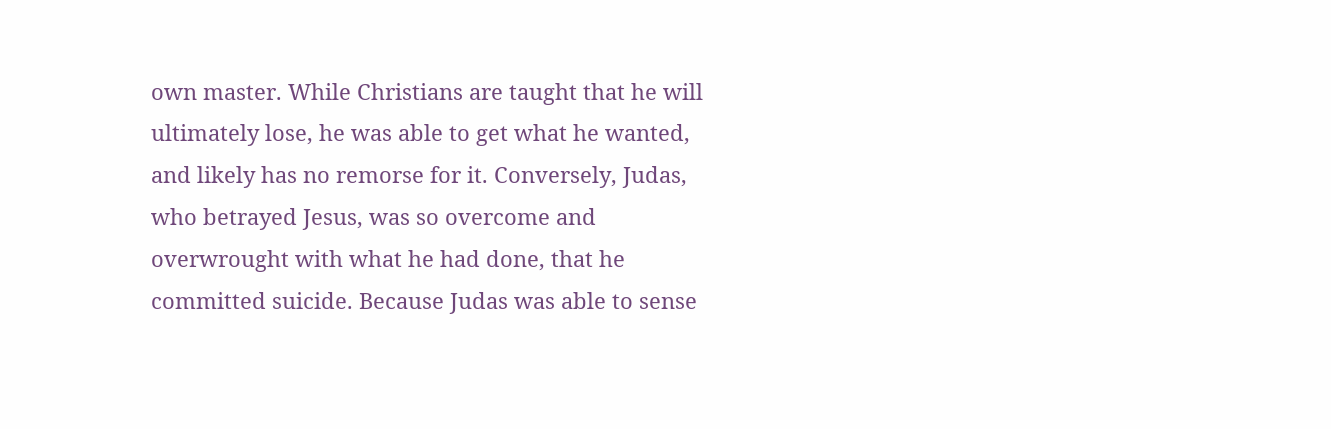own master. While Christians are taught that he will ultimately lose, he was able to get what he wanted, and likely has no remorse for it. Conversely, Judas, who betrayed Jesus, was so overcome and overwrought with what he had done, that he committed suicide. Because Judas was able to sense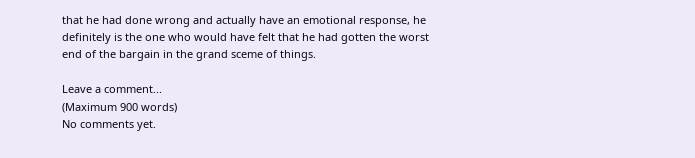that he had done wrong and actually have an emotional response, he definitely is the one who would have felt that he had gotten the worst end of the bargain in the grand sceme of things.

Leave a comment...
(Maximum 900 words)
No comments yet.